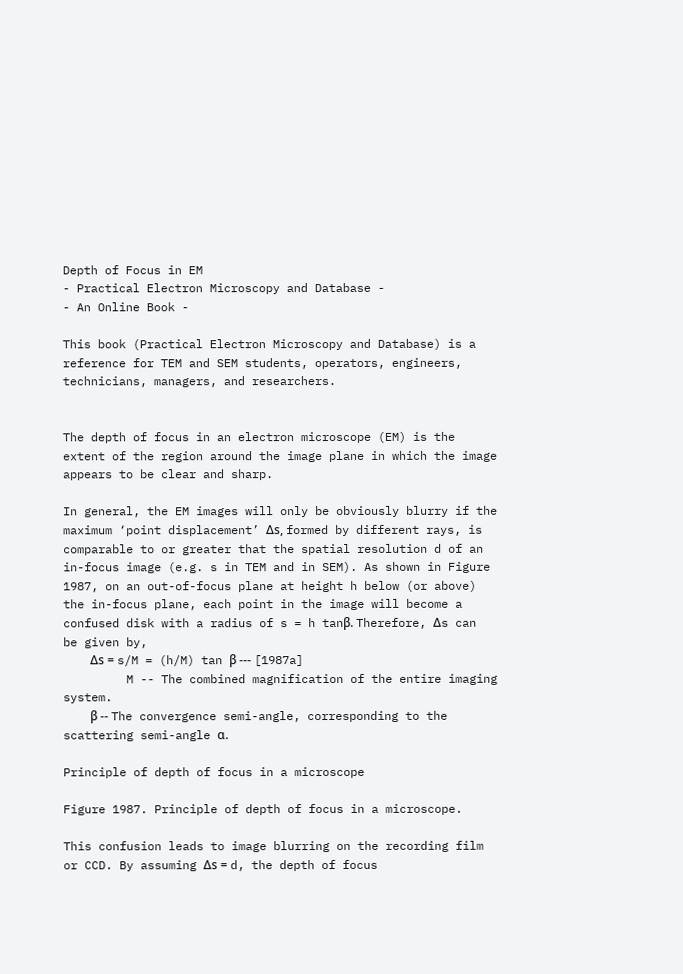Depth of Focus in EM
- Practical Electron Microscopy and Database -
- An Online Book -

This book (Practical Electron Microscopy and Database) is a reference for TEM and SEM students, operators, engineers, technicians, managers, and researchers.


The depth of focus in an electron microscope (EM) is the extent of the region around the image plane in which the image appears to be clear and sharp.

In general, the EM images will only be obviously blurry if the maximum ‘point displacement’ Δs, formed by different rays, is comparable to or greater that the spatial resolution d of an in-focus image (e.g. s in TEM and in SEM). As shown in Figure 1987, on an out-of-focus plane at height h below (or above) the in-focus plane, each point in the image will become a confused disk with a radius of s = h tanβ. Therefore, Δs can be given by,
         Δs = s/M = (h/M) tan β --- [1987a]
         M -- The combined magnification of the entire imaging system.
         β -- The convergence semi-angle, corresponding to the scattering semi-angle α.

Principle of depth of focus in a microscope

Figure 1987. Principle of depth of focus in a microscope.

This confusion leads to image blurring on the recording film or CCD. By assuming Δs = d, the depth of focus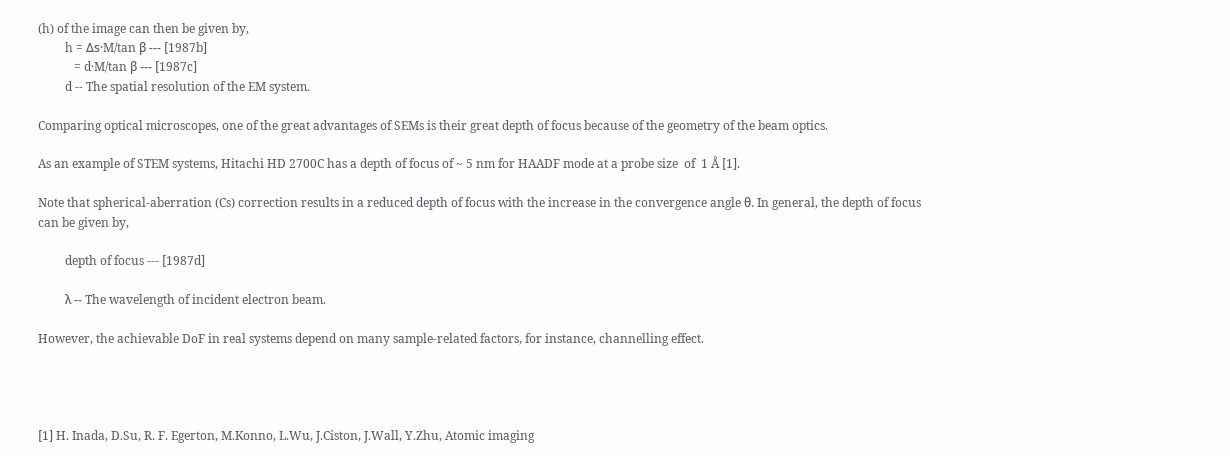(h) of the image can then be given by,
         h = Δs·M/tan β --- [1987b]
            = d·M/tan β --- [1987c]
         d -- The spatial resolution of the EM system.

Comparing optical microscopes, one of the great advantages of SEMs is their great depth of focus because of the geometry of the beam optics.

As an example of STEM systems, Hitachi HD 2700C has a depth of focus of ~ 5 nm for HAADF mode at a probe size  of  1 Å [1].

Note that spherical-aberration (Cs) correction results in a reduced depth of focus with the increase in the convergence angle θ. In general, the depth of focus can be given by,

         depth of focus --- [1987d]

         λ -- The wavelength of incident electron beam.

However, the achievable DoF in real systems depend on many sample-related factors, for instance, channelling effect.




[1] H. Inada, D.Su, R. F. Egerton, M.Konno, L.Wu, J.Ciston, J.Wall, Y.Zhu, Atomic imaging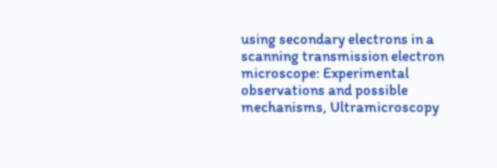using secondary electrons in a scanning transmission electron microscope: Experimental observations and possible mechanisms, Ultramicroscopy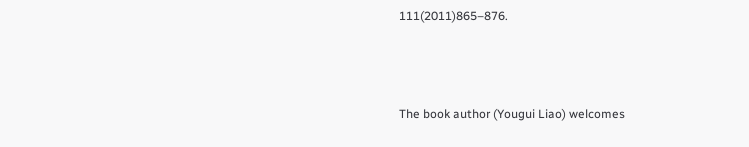111(2011)865–876.



The book author (Yougui Liao) welcomes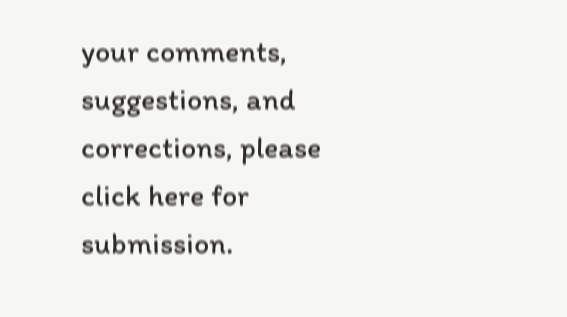your comments, suggestions, and corrections, please click here for submission.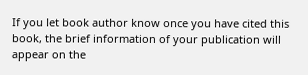If you let book author know once you have cited this book, the brief information of your publication will appear on the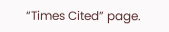“Times Cited” page.